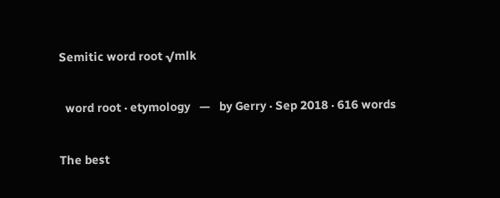Semitic word root √mlk

  word root · etymology   —   by Gerry · Sep 2018 · 616 words

The best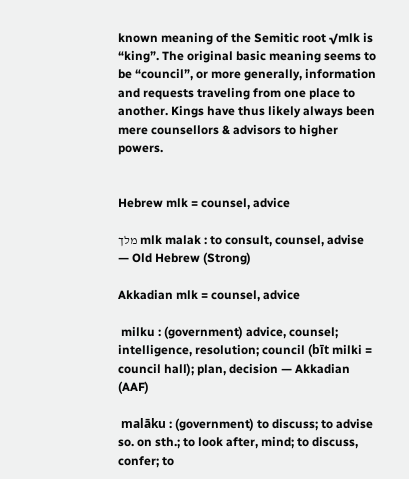known meaning of the Semitic root √mlk is “king”. The original basic meaning seems to be “council”, or more generally, information and requests traveling from one place to another. Kings have thus likely always been mere counsellors & advisors to higher powers.


Hebrew mlk = counsel, advice

מלך mlk malak : to consult, counsel, advise — Old Hebrew (Strong)

Akkadian mlk = counsel, advice

 milku : (government) advice, counsel; intelligence, resolution; council (bīt milki = council hall); plan, decision — Akkadian (AAF)

 malāku : (government) to discuss; to advise so. on sth.; to look after, mind; to discuss, confer; to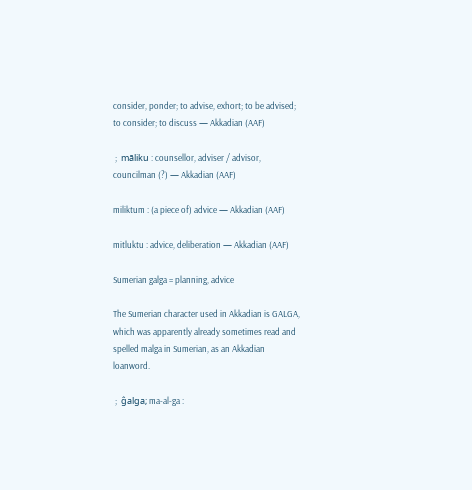consider, ponder; to advise, exhort; to be advised; to consider; to discuss — Akkadian (AAF)

 ;  māliku : counsellor, adviser / advisor, councilman (?) — Akkadian (AAF)

miliktum : (a piece of) advice — Akkadian (AAF)

mitluktu : advice, deliberation — Akkadian (AAF)

Sumerian galga = planning, advice

The Sumerian character used in Akkadian is GALGA, which was apparently already sometimes read and spelled malga in Sumerian, as an Akkadian loanword.

 ;  ĝalga; ma-al-ga :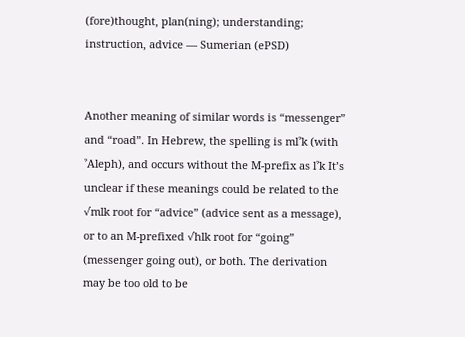(fore)thought, plan(ning); understanding; instruction, advice — Sumerian (ePSD)


Another meaning of similar words is “messenger” and “road”. In Hebrew, the spelling is mlˀk (with ˀAleph), and occurs without the M-prefix as lˀk It’s unclear if these meanings could be related to the √mlk root for “advice” (advice sent as a message), or to an M-prefixed √hlk root for “going” (messenger going out), or both. The derivation may be too old to be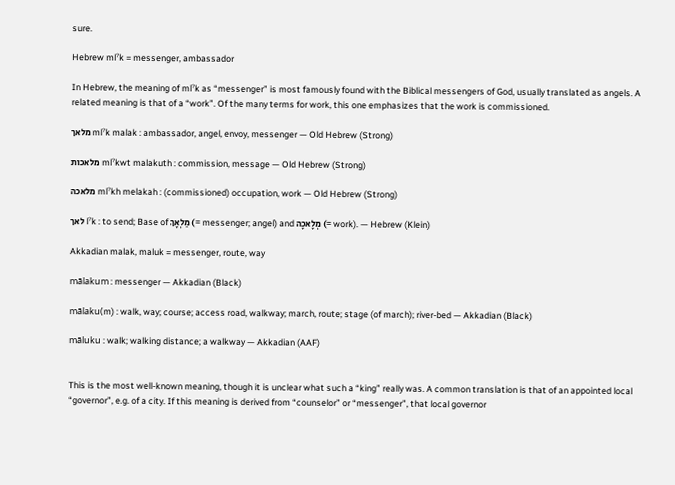sure.

Hebrew mlˀk = messenger, ambassador

In Hebrew, the meaning of mlˀk as “messenger” is most famously found with the Biblical messengers of God, usually translated as angels. A related meaning is that of a “work”. Of the many terms for work, this one emphasizes that the work is commissioned.

מלאך mlˀk malak : ambassador, angel, envoy, messenger — Old Hebrew (Strong)

מלאכות mlˀkwt malakuth : commission, message — Old Hebrew (Strong)

מלאכה mlˀkh melakah : (commissioned) occupation, work — Old Hebrew (Strong)

לאך lˀk : to send; Base of מַלְאָךְ (= messenger; angel) and מְלָאכָה (= work). — Hebrew (Klein)

Akkadian malak, maluk = messenger, route, way

mālakum : messenger — Akkadian (Black)

mālaku(m) : walk, way; course; access road, walkway; march, route; stage (of march); river-bed — Akkadian (Black)

māluku : walk; walking distance; a walkway — Akkadian (AAF)


This is the most well-known meaning, though it is unclear what such a “king” really was. A common translation is that of an appointed local “governor”, e.g. of a city. If this meaning is derived from “counselor” or “messenger”, that local governor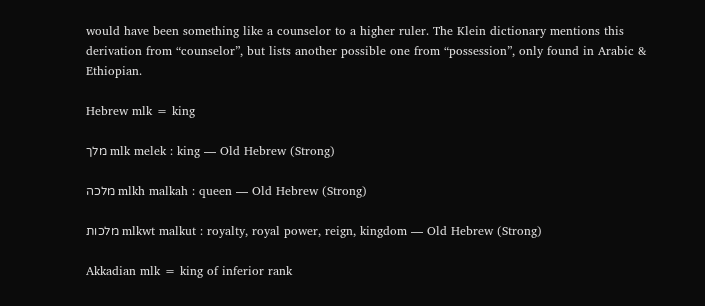would have been something like a counselor to a higher ruler. The Klein dictionary mentions this derivation from “counselor”, but lists another possible one from “possession”, only found in Arabic & Ethiopian.

Hebrew mlk = king

מלך mlk melek : king — Old Hebrew (Strong)

מלכה mlkh malkah : queen — Old Hebrew (Strong)

מלכות mlkwt malkut : royalty, royal power, reign, kingdom — Old Hebrew (Strong)

Akkadian mlk = king of inferior rank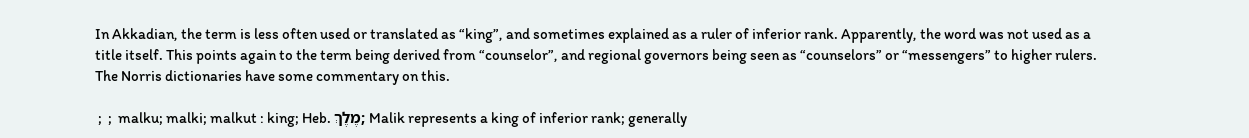In Akkadian, the term is less often used or translated as “king”, and sometimes explained as a ruler of inferior rank. Apparently, the word was not used as a title itself. This points again to the term being derived from “counselor”, and regional governors being seen as “counselors” or “messengers” to higher rulers. The Norris dictionaries have some commentary on this.

 ;  ;  malku; malki; malkut : king; Heb. מֶלֶךְ; Malik represents a king of inferior rank; generally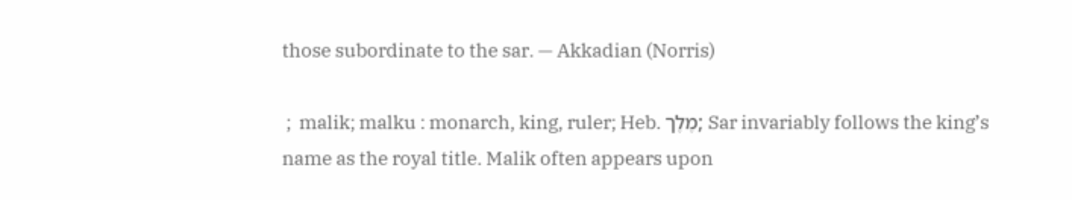those subordinate to the sar. — Akkadian (Norris)

 ;  malik; malku : monarch, king, ruler; Heb. מֶלֶך; Sar invariably follows the king’s name as the royal title. Malik often appears upon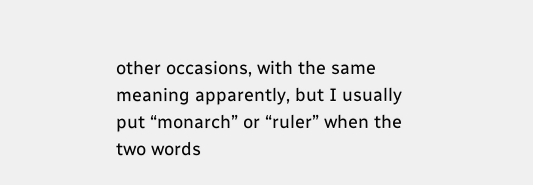other occasions, with the same meaning apparently, but I usually put “monarch” or “ruler” when the two words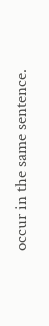occur in the same sentence.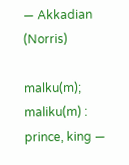— Akkadian (Norris)

malku(m); maliku(m) : prince, king —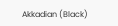Akkadian (Black)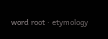word root · etymology